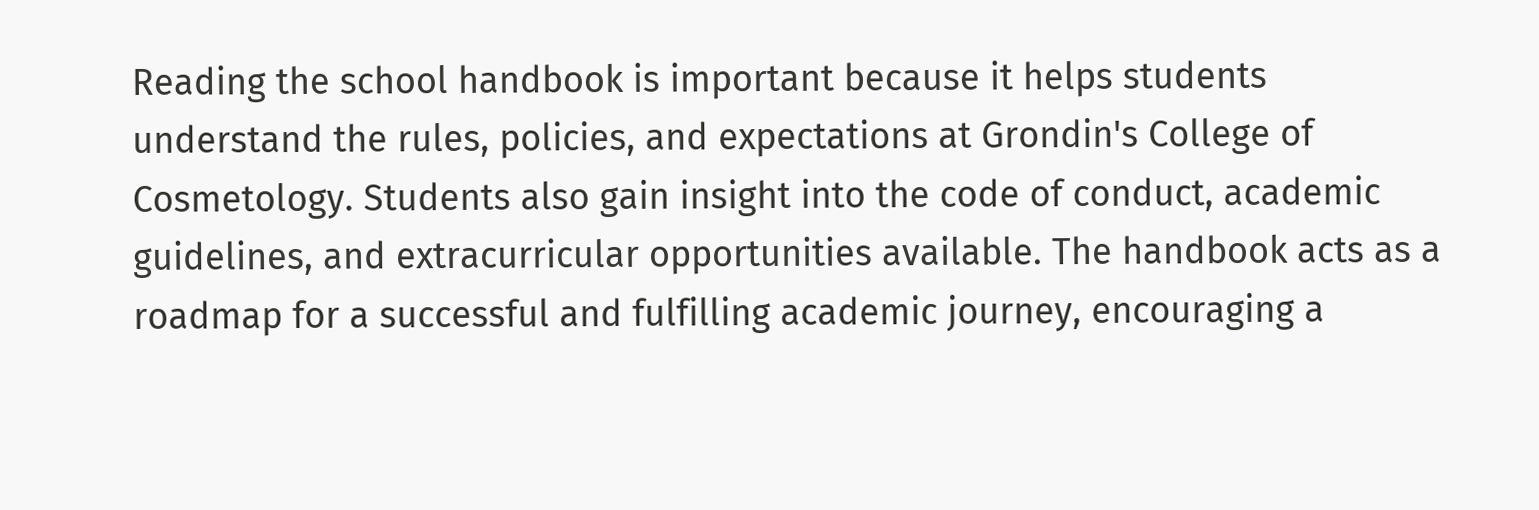Reading the school handbook is important because it helps students understand the rules, policies, and expectations at Grondin's College of Cosmetology. Students also gain insight into the code of conduct, academic guidelines, and extracurricular opportunities available. The handbook acts as a roadmap for a successful and fulfilling academic journey, encouraging a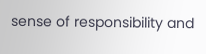sense of responsibility and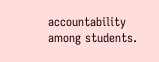accountability among students.